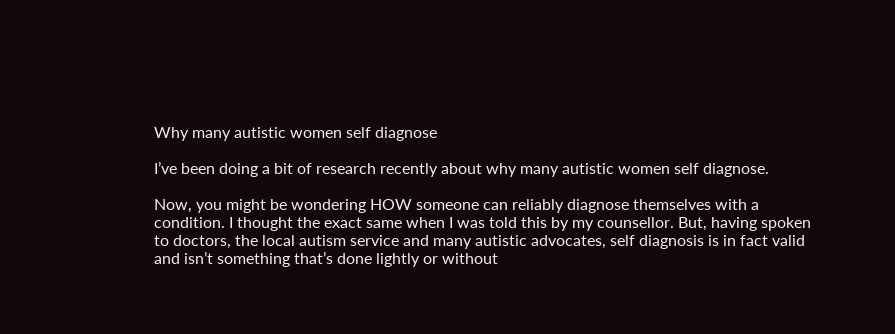Why many autistic women self diagnose

I’ve been doing a bit of research recently about why many autistic women self diagnose.

Now, you might be wondering HOW someone can reliably diagnose themselves with a condition. I thought the exact same when I was told this by my counsellor. But, having spoken to doctors, the local autism service and many autistic advocates, self diagnosis is in fact valid and isn’t something that’s done lightly or without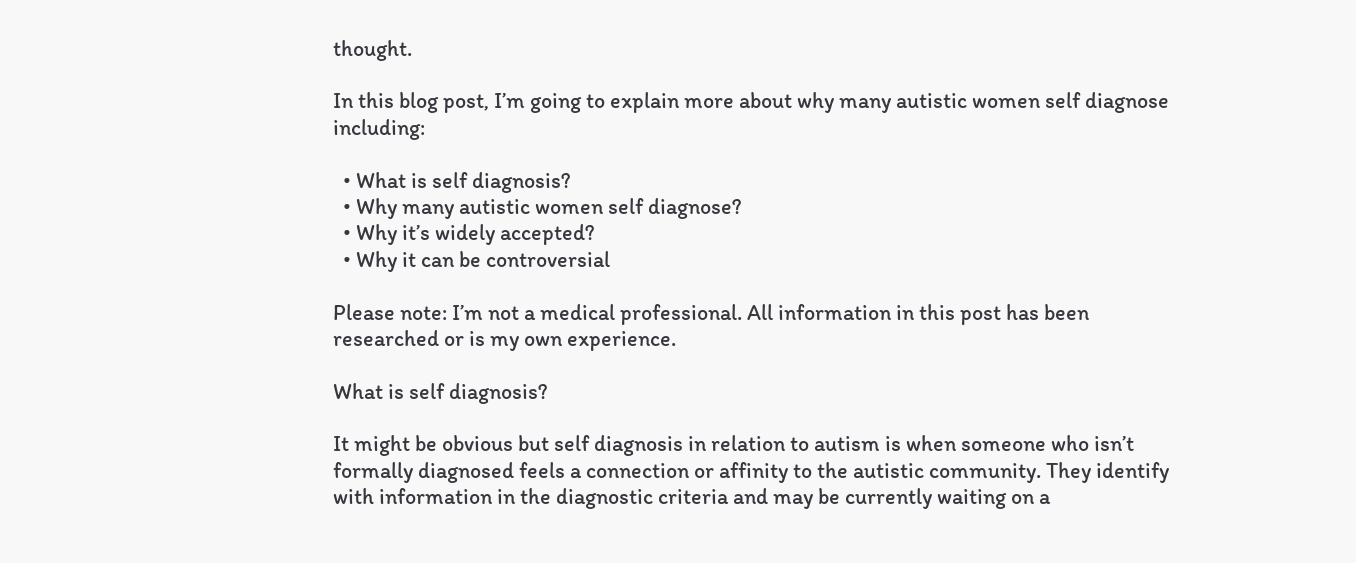thought.

In this blog post, I’m going to explain more about why many autistic women self diagnose including:

  • What is self diagnosis?
  • Why many autistic women self diagnose?
  • Why it’s widely accepted?
  • Why it can be controversial

Please note: I’m not a medical professional. All information in this post has been researched or is my own experience.

What is self diagnosis?

It might be obvious but self diagnosis in relation to autism is when someone who isn’t formally diagnosed feels a connection or affinity to the autistic community. They identify with information in the diagnostic criteria and may be currently waiting on a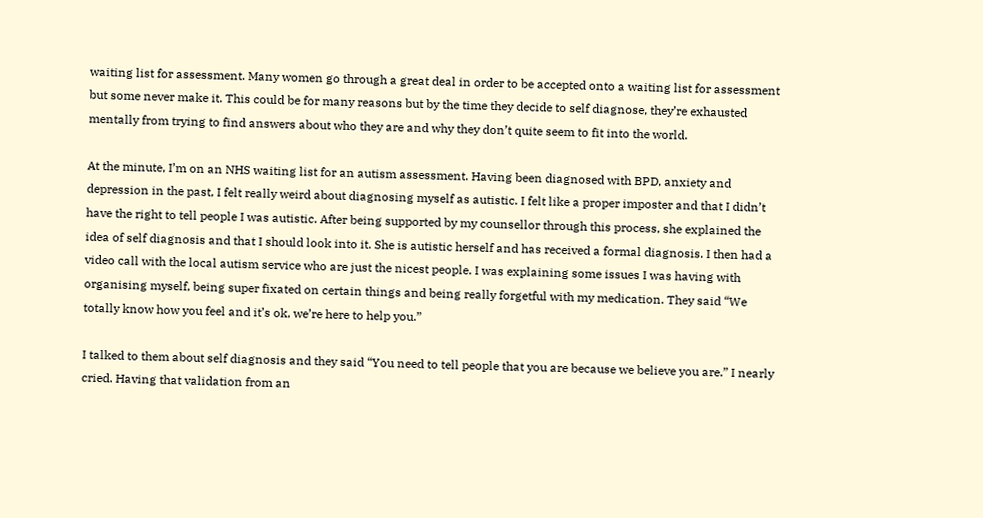waiting list for assessment. Many women go through a great deal in order to be accepted onto a waiting list for assessment but some never make it. This could be for many reasons but by the time they decide to self diagnose, they’re exhausted mentally from trying to find answers about who they are and why they don’t quite seem to fit into the world.

At the minute, I’m on an NHS waiting list for an autism assessment. Having been diagnosed with BPD, anxiety and depression in the past, I felt really weird about diagnosing myself as autistic. I felt like a proper imposter and that I didn’t have the right to tell people I was autistic. After being supported by my counsellor through this process, she explained the idea of self diagnosis and that I should look into it. She is autistic herself and has received a formal diagnosis. I then had a video call with the local autism service who are just the nicest people. I was explaining some issues I was having with organising myself, being super fixated on certain things and being really forgetful with my medication. They said “We totally know how you feel and it’s ok, we’re here to help you.”

I talked to them about self diagnosis and they said “You need to tell people that you are because we believe you are.” I nearly cried. Having that validation from an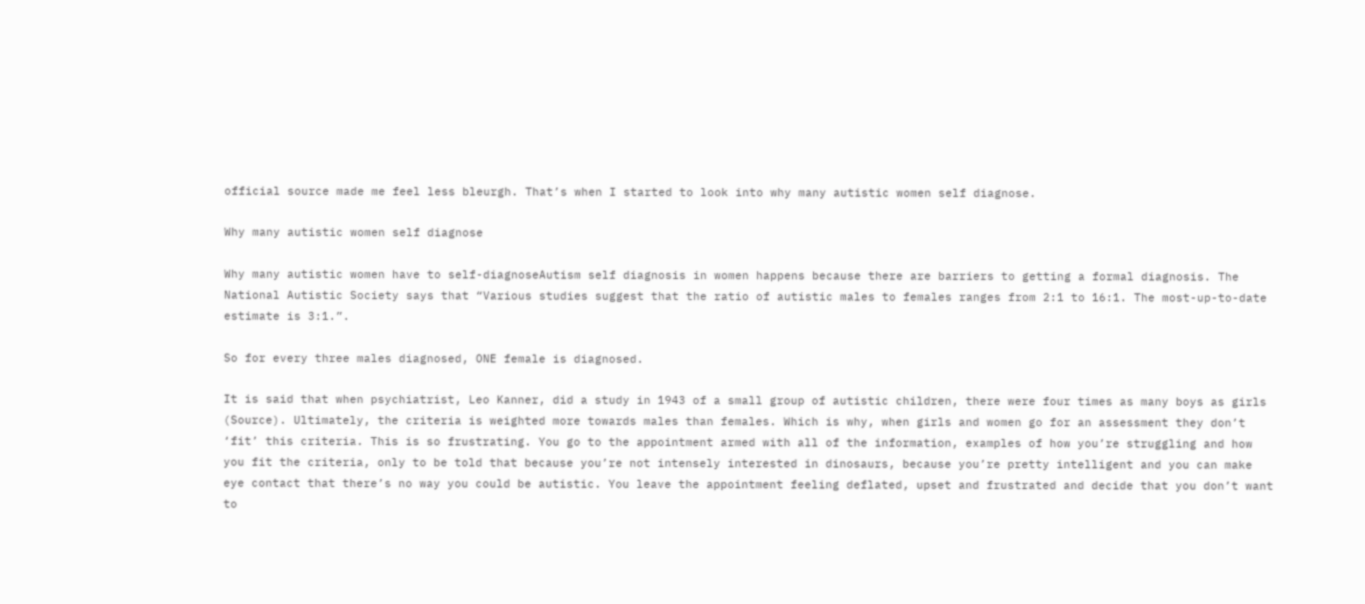official source made me feel less bleurgh. That’s when I started to look into why many autistic women self diagnose.

Why many autistic women self diagnose

Why many autistic women have to self-diagnoseAutism self diagnosis in women happens because there are barriers to getting a formal diagnosis. The National Autistic Society says that “Various studies suggest that the ratio of autistic males to females ranges from 2:1 to 16:1. The most-up-to-date estimate is 3:1.”.

So for every three males diagnosed, ONE female is diagnosed.

It is said that when psychiatrist, Leo Kanner, did a study in 1943 of a small group of autistic children, there were four times as many boys as girls (Source). Ultimately, the criteria is weighted more towards males than females. Which is why, when girls and women go for an assessment they don’t ‘fit’ this criteria. This is so frustrating. You go to the appointment armed with all of the information, examples of how you’re struggling and how you fit the criteria, only to be told that because you’re not intensely interested in dinosaurs, because you’re pretty intelligent and you can make eye contact that there’s no way you could be autistic. You leave the appointment feeling deflated, upset and frustrated and decide that you don’t want to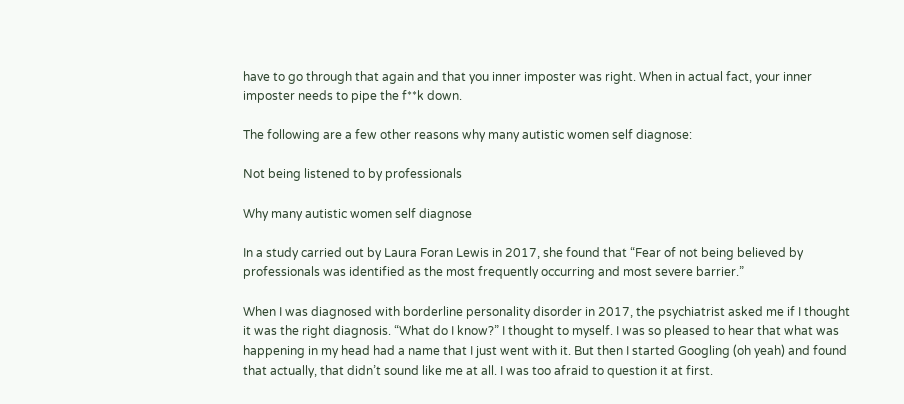have to go through that again and that you inner imposter was right. When in actual fact, your inner imposter needs to pipe the f**k down.

The following are a few other reasons why many autistic women self diagnose:

Not being listened to by professionals

Why many autistic women self diagnose

In a study carried out by Laura Foran Lewis in 2017, she found that “Fear of not being believed by professionals was identified as the most frequently occurring and most severe barrier.”

When I was diagnosed with borderline personality disorder in 2017, the psychiatrist asked me if I thought it was the right diagnosis. “What do I know?” I thought to myself. I was so pleased to hear that what was happening in my head had a name that I just went with it. But then I started Googling (oh yeah) and found that actually, that didn’t sound like me at all. I was too afraid to question it at first.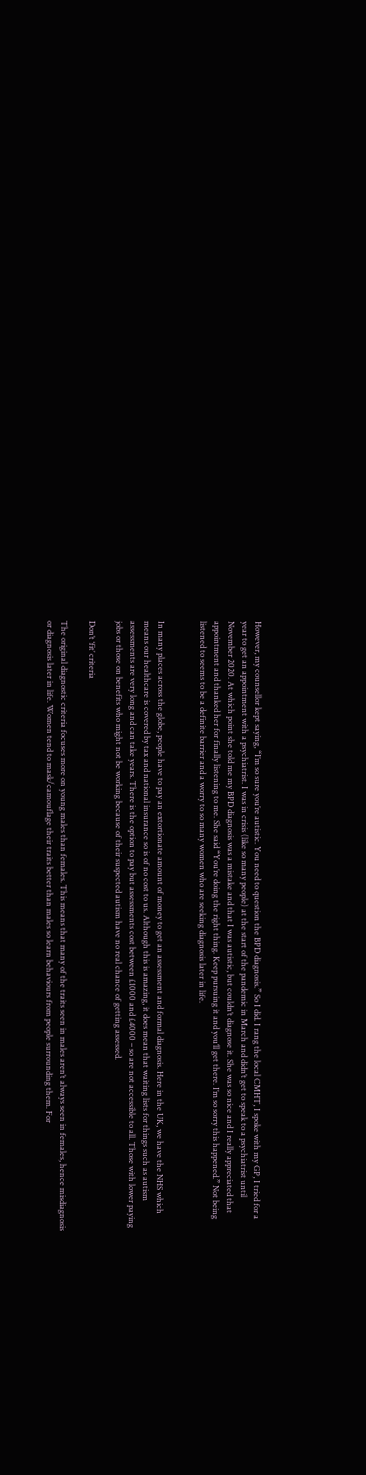However, my counsellor kept saying, “I’m so sure you’re autistic. You need to question the BPD diagnosis.” So I did. I rang the local CMHT, I spoke with my GP, I tried for a year to get an appointment with a psychiatrist. I was in crisis (like so many people) at the start of the pandemic in March and didn’t get to speak to a psychiatrist until November 2020. At which point she told me my BPD diagnosis was a mistake and that I was autistic, but couldn’t diagnose it. She was so nice and I really appreciated that appointment and thanked her for finally listening to me. She said “You’re doing the right thing. Keep pursuing it and you’ll get there. I’m so sorry this happened.” Not being listened to seems to be a definite barrier and a worry to so many women who are seeking diagnosis later in life.


In many places across the globe, people have to pay an extortionate amount of money to get an assessment and formal diagnosis. Here in the UK, we have the NHS which means our healthcare is covered by tax and national insurance so is of no cost to us. Although this is amazing, it does mean that waiting lists for things such as autism assessments are very long and can take years. There is the option to pay but assessments cost between £1000 and £4000 – so are not accessible to all. Those with lower paying jobs or those on benefits who might not be working because of their suspected autism have no real chance of getting assessed.

Don’t ‘fit’ criteria

The original diagnostic criteria focuses more on young males than females. This means that many of the traits seen in males aren’t always seen in females, hence misdiagnosis or diagnosis later in life. Women tend to mask/camouflage their traits better than males so learn behaviours from people surrounding them. For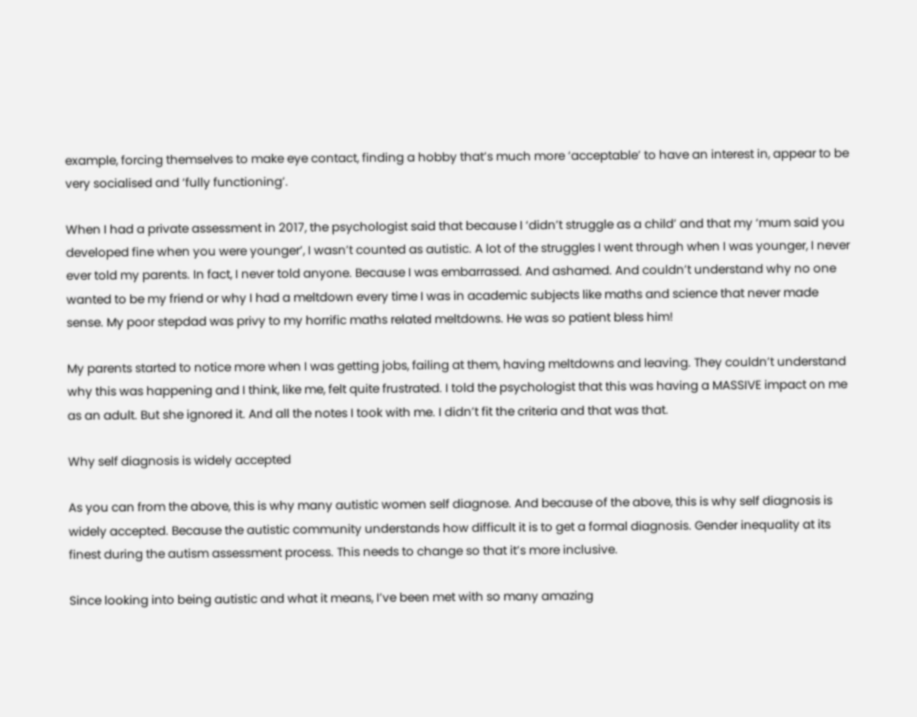example, forcing themselves to make eye contact, finding a hobby that’s much more ‘acceptable’ to have an interest in, appear to be very socialised and ‘fully functioning’.

When I had a private assessment in 2017, the psychologist said that because I ‘didn’t struggle as a child’ and that my ‘mum said you developed fine when you were younger’, I wasn’t counted as autistic. A lot of the struggles I went through when I was younger, I never ever told my parents. In fact, I never told anyone. Because I was embarrassed. And ashamed. And couldn’t understand why no one wanted to be my friend or why I had a meltdown every time I was in academic subjects like maths and science that never made sense. My poor stepdad was privy to my horrific maths related meltdowns. He was so patient bless him!

My parents started to notice more when I was getting jobs, failing at them, having meltdowns and leaving. They couldn’t understand why this was happening and I think, like me, felt quite frustrated. I told the psychologist that this was having a MASSIVE impact on me as an adult. But she ignored it. And all the notes I took with me. I didn’t fit the criteria and that was that.

Why self diagnosis is widely accepted

As you can from the above, this is why many autistic women self diagnose. And because of the above, this is why self diagnosis is widely accepted. Because the autistic community understands how difficult it is to get a formal diagnosis. Gender inequality at its finest during the autism assessment process. This needs to change so that it’s more inclusive.

Since looking into being autistic and what it means, I’ve been met with so many amazing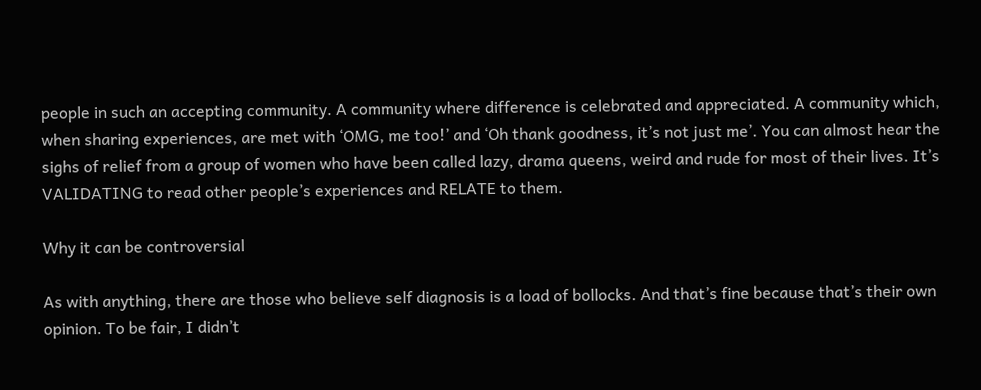people in such an accepting community. A community where difference is celebrated and appreciated. A community which, when sharing experiences, are met with ‘OMG, me too!’ and ‘Oh thank goodness, it’s not just me’. You can almost hear the sighs of relief from a group of women who have been called lazy, drama queens, weird and rude for most of their lives. It’s VALIDATING to read other people’s experiences and RELATE to them.

Why it can be controversial

As with anything, there are those who believe self diagnosis is a load of bollocks. And that’s fine because that’s their own opinion. To be fair, I didn’t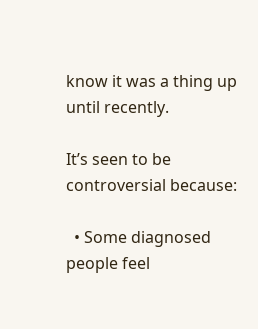know it was a thing up until recently.

It’s seen to be controversial because:

  • Some diagnosed people feel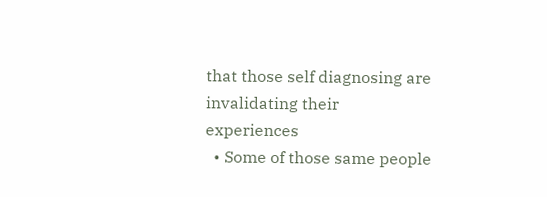that those self diagnosing are invalidating their experiences
  • Some of those same people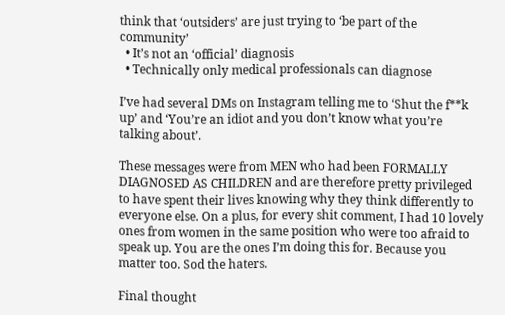think that ‘outsiders’ are just trying to ‘be part of the community’
  • It’s not an ‘official’ diagnosis
  • Technically only medical professionals can diagnose

I’ve had several DMs on Instagram telling me to ‘Shut the f**k up’ and ‘You’re an idiot and you don’t know what you’re talking about’.

These messages were from MEN who had been FORMALLY DIAGNOSED AS CHILDREN and are therefore pretty privileged to have spent their lives knowing why they think differently to everyone else. On a plus, for every shit comment, I had 10 lovely ones from women in the same position who were too afraid to speak up. You are the ones I’m doing this for. Because you matter too. Sod the haters.

Final thought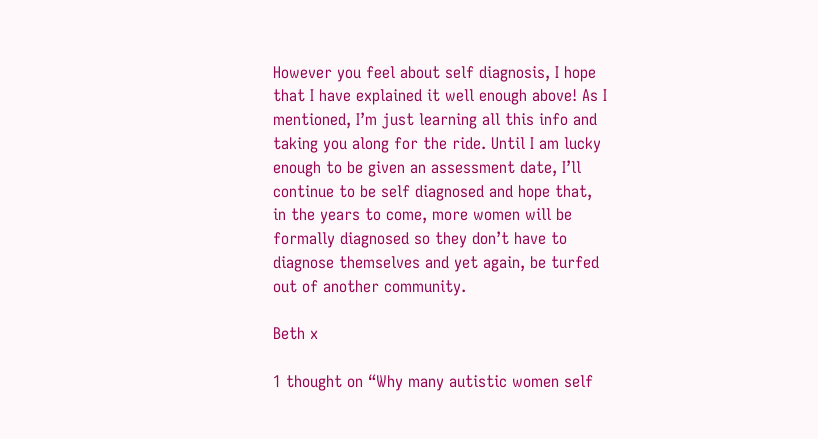However you feel about self diagnosis, I hope that I have explained it well enough above! As I mentioned, I’m just learning all this info and taking you along for the ride. Until I am lucky enough to be given an assessment date, I’ll continue to be self diagnosed and hope that, in the years to come, more women will be formally diagnosed so they don’t have to diagnose themselves and yet again, be turfed out of another community.

Beth x

1 thought on “Why many autistic women self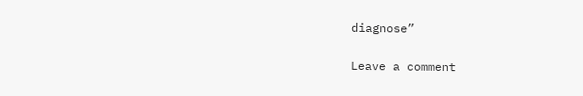diagnose”

Leave a comment